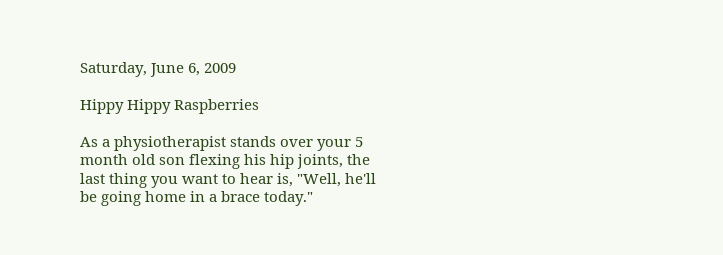Saturday, June 6, 2009

Hippy Hippy Raspberries

As a physiotherapist stands over your 5 month old son flexing his hip joints, the last thing you want to hear is, "Well, he'll be going home in a brace today."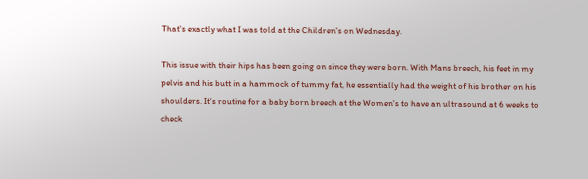That's exactly what I was told at the Children's on Wednesday.

This issue with their hips has been going on since they were born. With Mans breech, his feet in my pelvis and his butt in a hammock of tummy fat, he essentially had the weight of his brother on his shoulders. It's routine for a baby born breech at the Women's to have an ultrasound at 6 weeks to check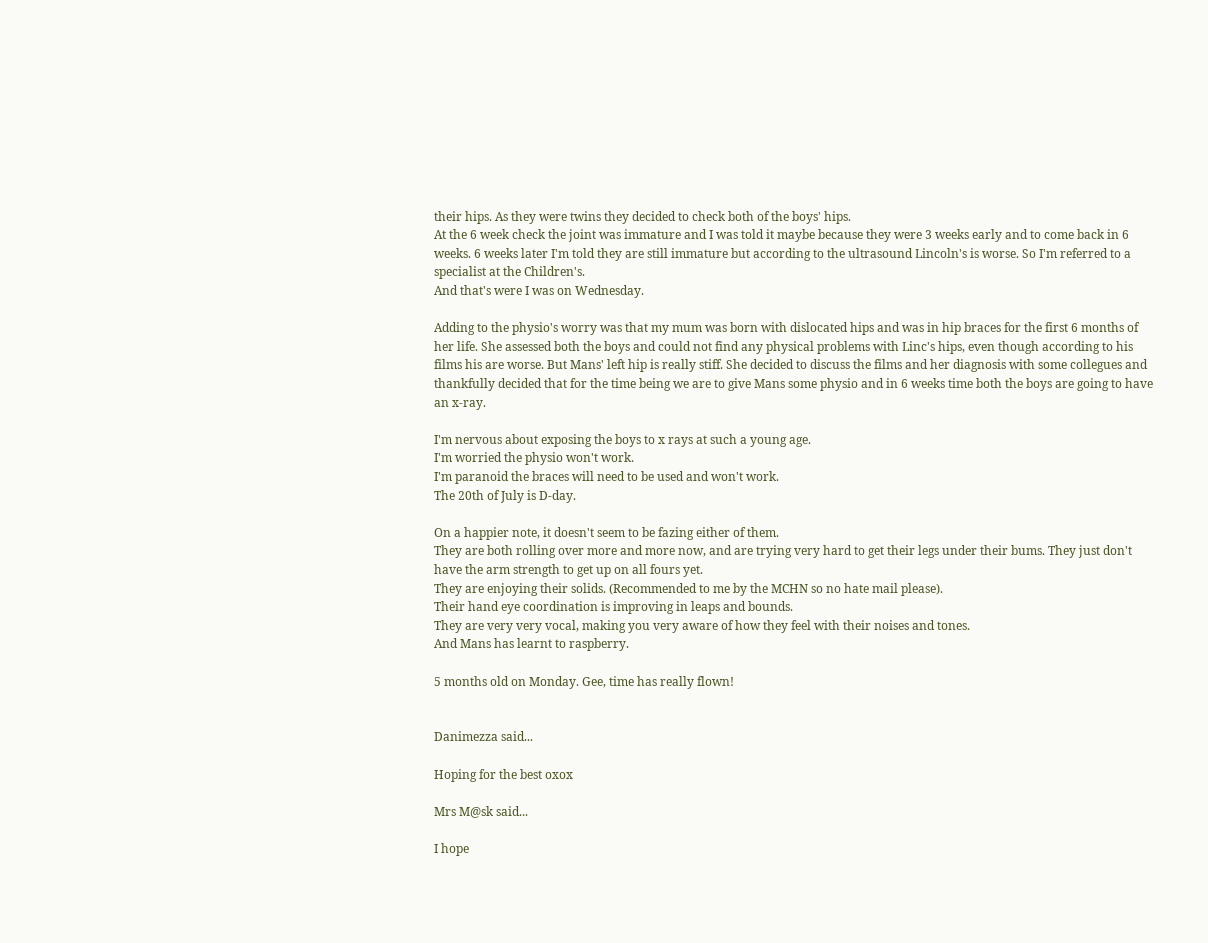their hips. As they were twins they decided to check both of the boys' hips.
At the 6 week check the joint was immature and I was told it maybe because they were 3 weeks early and to come back in 6 weeks. 6 weeks later I'm told they are still immature but according to the ultrasound Lincoln's is worse. So I'm referred to a specialist at the Children's.
And that's were I was on Wednesday.

Adding to the physio's worry was that my mum was born with dislocated hips and was in hip braces for the first 6 months of her life. She assessed both the boys and could not find any physical problems with Linc's hips, even though according to his films his are worse. But Mans' left hip is really stiff. She decided to discuss the films and her diagnosis with some collegues and thankfully decided that for the time being we are to give Mans some physio and in 6 weeks time both the boys are going to have an x-ray.

I'm nervous about exposing the boys to x rays at such a young age.
I'm worried the physio won't work.
I'm paranoid the braces will need to be used and won't work.
The 20th of July is D-day.

On a happier note, it doesn't seem to be fazing either of them.
They are both rolling over more and more now, and are trying very hard to get their legs under their bums. They just don't have the arm strength to get up on all fours yet.
They are enjoying their solids. (Recommended to me by the MCHN so no hate mail please).
Their hand eye coordination is improving in leaps and bounds.
They are very very vocal, making you very aware of how they feel with their noises and tones.
And Mans has learnt to raspberry.

5 months old on Monday. Gee, time has really flown!


Danimezza said...

Hoping for the best oxox

Mrs M@sk said...

I hope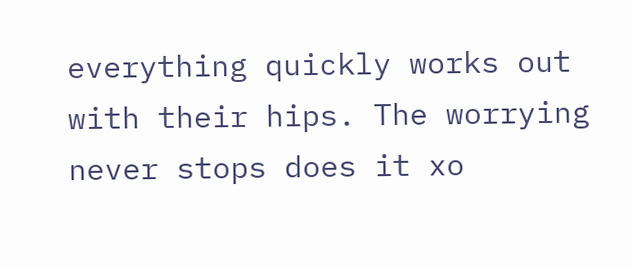everything quickly works out with their hips. The worrying never stops does it xo